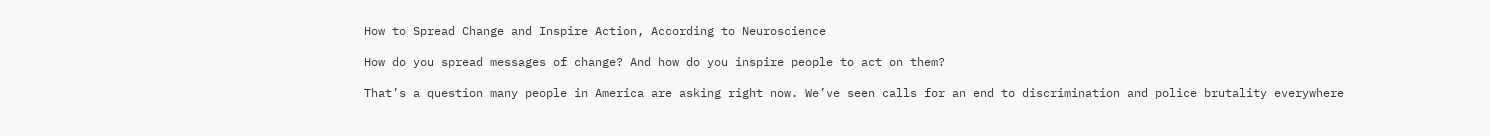How to Spread Change and Inspire Action, According to Neuroscience

How do you spread messages of change? And how do you inspire people to act on them?

That’s a question many people in America are asking right now. We’ve seen calls for an end to discrimination and police brutality everywhere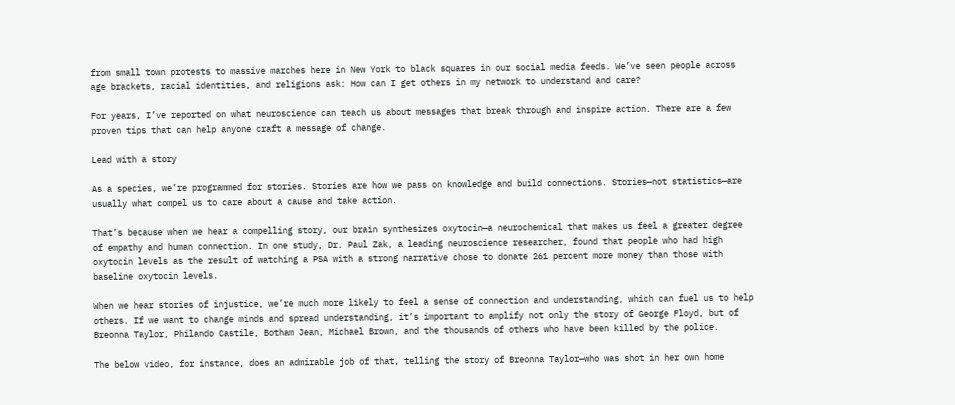from small town protests to massive marches here in New York to black squares in our social media feeds. We’ve seen people across age brackets, racial identities, and religions ask: How can I get others in my network to understand and care?

For years, I’ve reported on what neuroscience can teach us about messages that break through and inspire action. There are a few proven tips that can help anyone craft a message of change.

Lead with a story

As a species, we’re programmed for stories. Stories are how we pass on knowledge and build connections. Stories—not statistics—are usually what compel us to care about a cause and take action.

That’s because when we hear a compelling story, our brain synthesizes oxytocin—a neurochemical that makes us feel a greater degree of empathy and human connection. In one study, Dr. Paul Zak, a leading neuroscience researcher, found that people who had high oxytocin levels as the result of watching a PSA with a strong narrative chose to donate 261 percent more money than those with baseline oxytocin levels.

When we hear stories of injustice, we’re much more likely to feel a sense of connection and understanding, which can fuel us to help others. If we want to change minds and spread understanding, it’s important to amplify not only the story of George Floyd, but of Breonna Taylor, Philando Castile, Botham Jean, Michael Brown, and the thousands of others who have been killed by the police.

The below video, for instance, does an admirable job of that, telling the story of Breonna Taylor—who was shot in her own home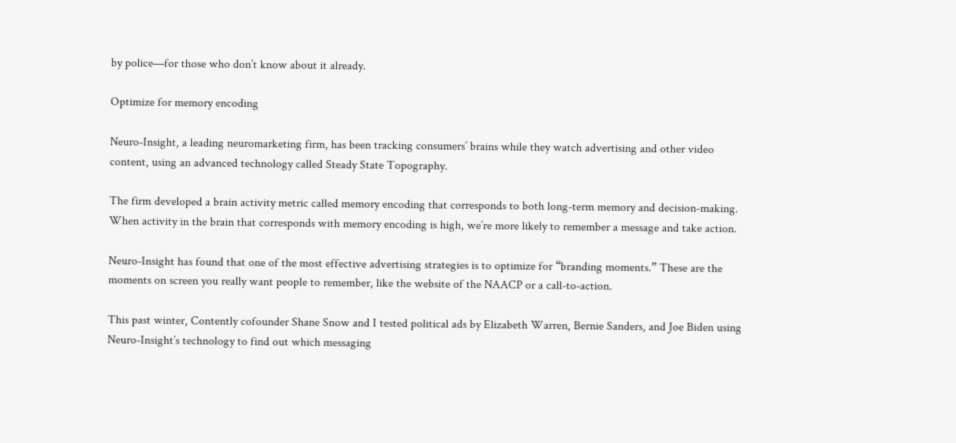by police—for those who don’t know about it already.

Optimize for memory encoding

Neuro-Insight, a leading neuromarketing firm, has been tracking consumers’ brains while they watch advertising and other video content, using an advanced technology called Steady State Topography.

The firm developed a brain activity metric called memory encoding that corresponds to both long-term memory and decision-making. When activity in the brain that corresponds with memory encoding is high, we’re more likely to remember a message and take action.

Neuro-Insight has found that one of the most effective advertising strategies is to optimize for “branding moments.” These are the moments on screen you really want people to remember, like the website of the NAACP or a call-to-action.

This past winter, Contently cofounder Shane Snow and I tested political ads by Elizabeth Warren, Bernie Sanders, and Joe Biden using Neuro-Insight’s technology to find out which messaging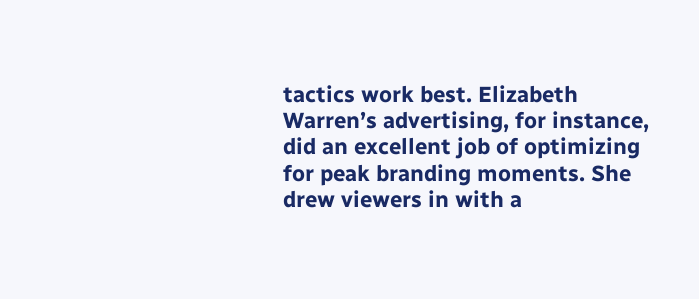tactics work best. Elizabeth Warren’s advertising, for instance, did an excellent job of optimizing for peak branding moments. She drew viewers in with a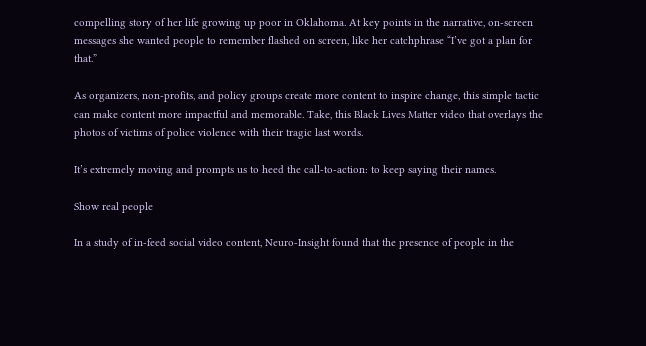compelling story of her life growing up poor in Oklahoma. At key points in the narrative, on-screen messages she wanted people to remember flashed on screen, like her catchphrase “I’ve got a plan for that.”

As organizers, non-profits, and policy groups create more content to inspire change, this simple tactic can make content more impactful and memorable. Take, this Black Lives Matter video that overlays the photos of victims of police violence with their tragic last words.

It’s extremely moving and prompts us to heed the call-to-action: to keep saying their names.

Show real people

In a study of in-feed social video content, Neuro-Insight found that the presence of people in the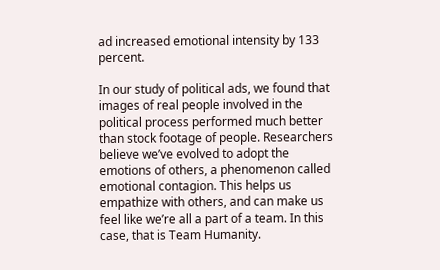ad increased emotional intensity by 133 percent.

In our study of political ads, we found that images of real people involved in the political process performed much better than stock footage of people. Researchers believe we’ve evolved to adopt the emotions of others, a phenomenon called emotional contagion. This helps us empathize with others, and can make us feel like we’re all a part of a team. In this case, that is Team Humanity.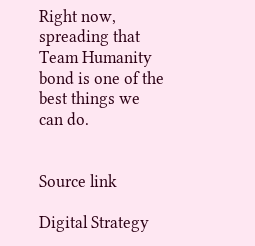Right now, spreading that Team Humanity bond is one of the best things we can do.


Source link

Digital Strategy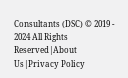Consultants (DSC) © 2019 - 2024 All Rights Reserved|About Us|Privacy Policy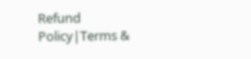Refund Policy|Terms &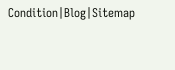Condition|Blog|Sitemap